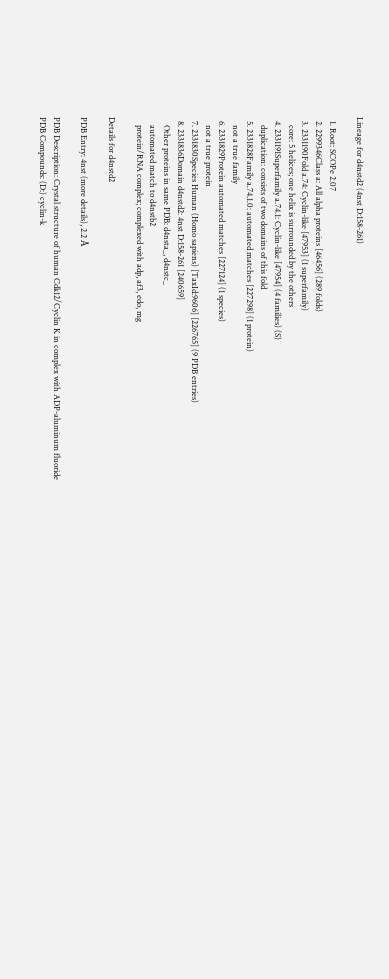Lineage for d4nstd2 (4nst D:158-261)

  1. Root: SCOPe 2.07
  2. 2299346Class a: All alpha proteins [46456] (289 folds)
  3. 2331190Fold a.74: Cyclin-like [47953] (1 superfamily)
    core: 5 helices; one helix is surrounded by the others
  4. 2331191Superfamily a.74.1: Cyclin-like [47954] (4 families) (S)
    duplication: consists of two domains of this fold
  5. 2331828Family a.74.1.0: automated matches [227298] (1 protein)
    not a true family
  6. 2331829Protein automated matches [227124] (1 species)
    not a true protein
  7. 2331830Species Human (Homo sapiens) [TaxId:9606] [226765] (9 PDB entries)
  8. 2331836Domain d4nstd2: 4nst D:158-261 [240659]
    Other proteins in same PDB: d4nsta_, d4nstc_
    automated match to d4nstb2
    protein/RNA complex; complexed with adp, af3, edo, mg

Details for d4nstd2

PDB Entry: 4nst (more details), 2.2 Å

PDB Description: Crystal structure of human Cdk12/Cyclin K in complex with ADP-aluminum fluoride
PDB Compounds: (D:) cyclin-k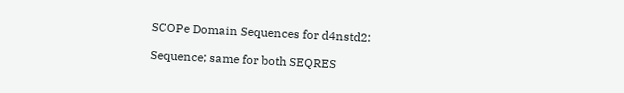SCOPe Domain Sequences for d4nstd2:

Sequence; same for both SEQRES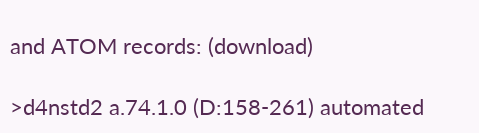and ATOM records: (download)

>d4nstd2 a.74.1.0 (D:158-261) automated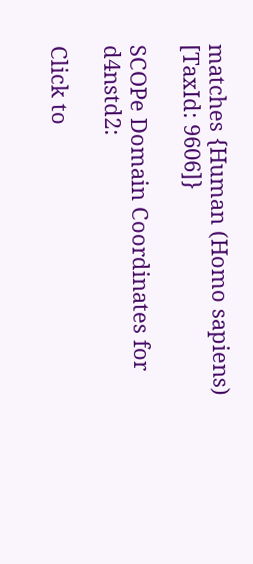matches {Human (Homo sapiens) [TaxId: 9606]}

SCOPe Domain Coordinates for d4nstd2:

Click to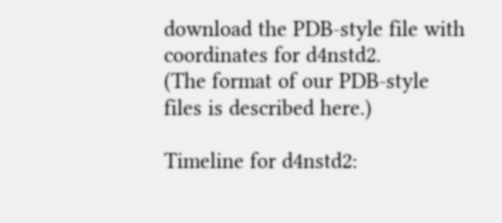download the PDB-style file with coordinates for d4nstd2.
(The format of our PDB-style files is described here.)

Timeline for d4nstd2: